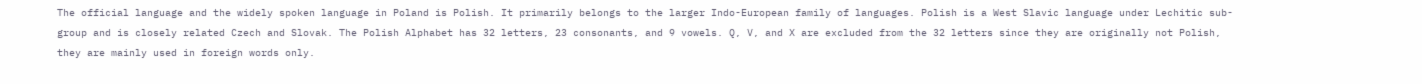The official language and the widely spoken language in Poland is Polish. It primarily belongs to the larger Indo-European family of languages. Polish is a West Slavic language under Lechitic sub-group and is closely related Czech and Slovak. The Polish Alphabet has 32 letters, 23 consonants, and 9 vowels. Q, V, and X are excluded from the 32 letters since they are originally not Polish, they are mainly used in foreign words only.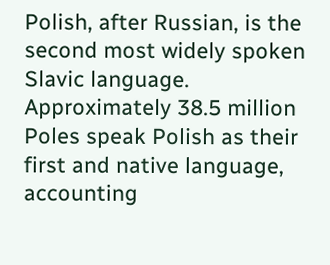Polish, after Russian, is the second most widely spoken Slavic language. Approximately 38.5 million Poles speak Polish as their first and native language, accounting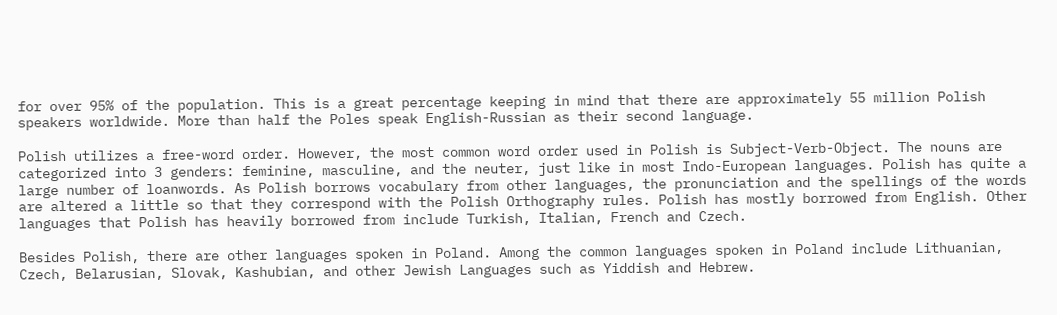for over 95% of the population. This is a great percentage keeping in mind that there are approximately 55 million Polish speakers worldwide. More than half the Poles speak English-Russian as their second language.

Polish utilizes a free-word order. However, the most common word order used in Polish is Subject-Verb-Object. The nouns are categorized into 3 genders: feminine, masculine, and the neuter, just like in most Indo-European languages. Polish has quite a large number of loanwords. As Polish borrows vocabulary from other languages, the pronunciation and the spellings of the words are altered a little so that they correspond with the Polish Orthography rules. Polish has mostly borrowed from English. Other languages that Polish has heavily borrowed from include Turkish, Italian, French and Czech.

Besides Polish, there are other languages spoken in Poland. Among the common languages spoken in Poland include Lithuanian, Czech, Belarusian, Slovak, Kashubian, and other Jewish Languages such as Yiddish and Hebrew.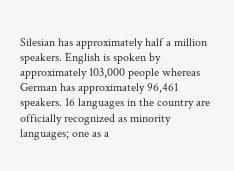Silesian has approximately half a million speakers. English is spoken by approximately 103,000 people whereas German has approximately 96,461 speakers. 16 languages in the country are officially recognized as minority languages; one as a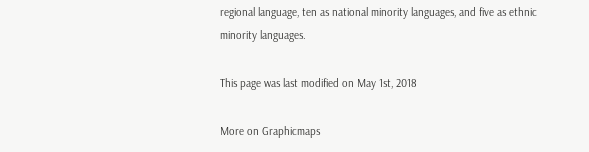regional language, ten as national minority languages, and five as ethnic minority languages.

This page was last modified on May 1st, 2018

More on Graphicmaps